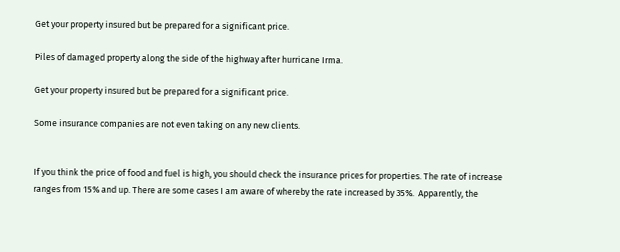Get your property insured but be prepared for a significant price.

Piles of damaged property along the side of the highway after hurricane Irma.

Get your property insured but be prepared for a significant price.

Some insurance companies are not even taking on any new clients.


If you think the price of food and fuel is high, you should check the insurance prices for properties. The rate of increase ranges from 15% and up. There are some cases I am aware of whereby the rate increased by 35%.  Apparently, the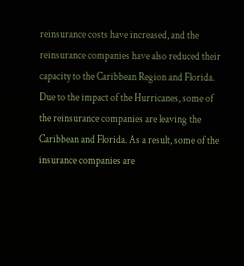reinsurance costs have increased, and the reinsurance companies have also reduced their capacity to the Caribbean Region and Florida. Due to the impact of the Hurricanes, some of the reinsurance companies are leaving the Caribbean and Florida. As a result, some of the insurance companies are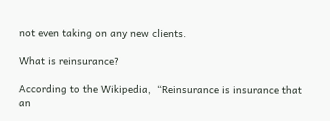not even taking on any new clients.

What is reinsurance?

According to the Wikipedia,  “Reinsurance is insurance that an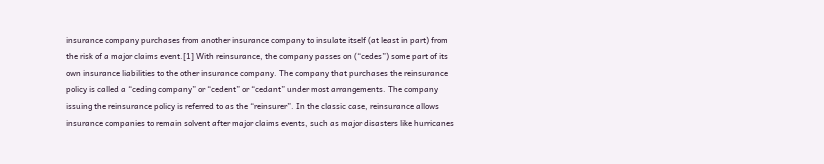insurance company purchases from another insurance company to insulate itself (at least in part) from the risk of a major claims event.[1] With reinsurance, the company passes on (“cedes”) some part of its own insurance liabilities to the other insurance company. The company that purchases the reinsurance policy is called a “ceding company” or “cedent” or “cedant” under most arrangements. The company issuing the reinsurance policy is referred to as the “reinsurer”. In the classic case, reinsurance allows insurance companies to remain solvent after major claims events, such as major disasters like hurricanes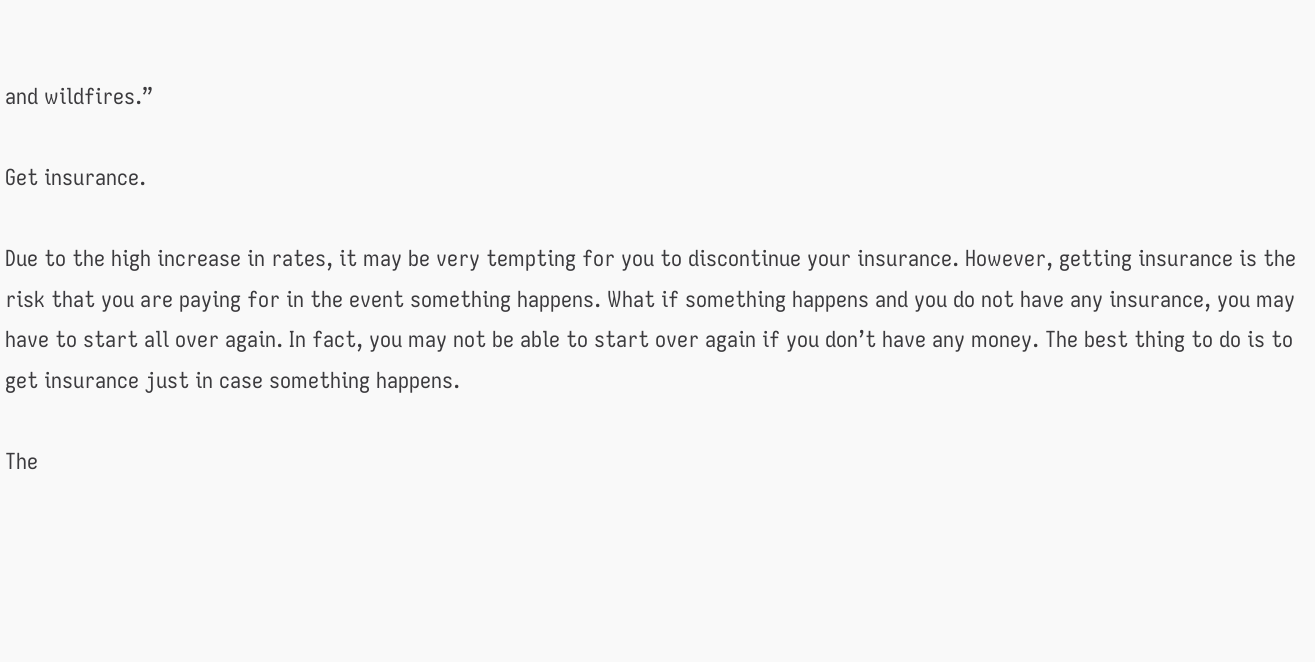and wildfires.”

Get insurance.

Due to the high increase in rates, it may be very tempting for you to discontinue your insurance. However, getting insurance is the risk that you are paying for in the event something happens. What if something happens and you do not have any insurance, you may have to start all over again. In fact, you may not be able to start over again if you don’t have any money. The best thing to do is to get insurance just in case something happens.

The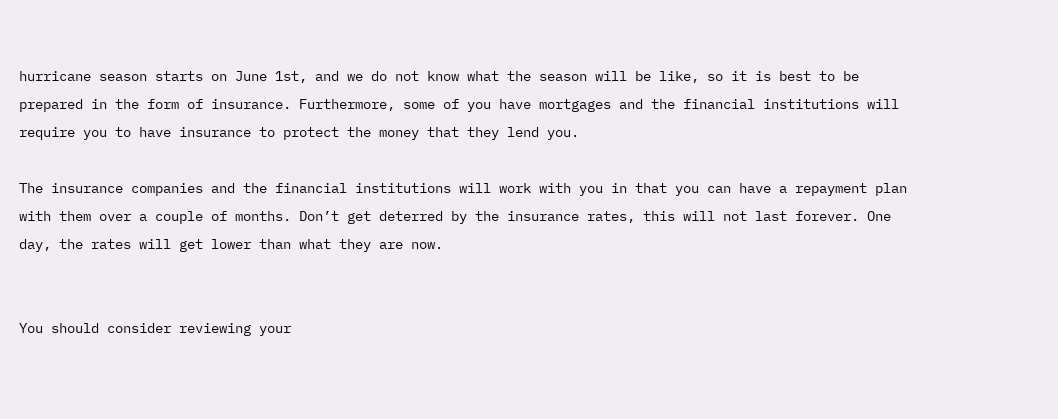hurricane season starts on June 1st, and we do not know what the season will be like, so it is best to be prepared in the form of insurance. Furthermore, some of you have mortgages and the financial institutions will require you to have insurance to protect the money that they lend you.

The insurance companies and the financial institutions will work with you in that you can have a repayment plan with them over a couple of months. Don’t get deterred by the insurance rates, this will not last forever. One day, the rates will get lower than what they are now.


You should consider reviewing your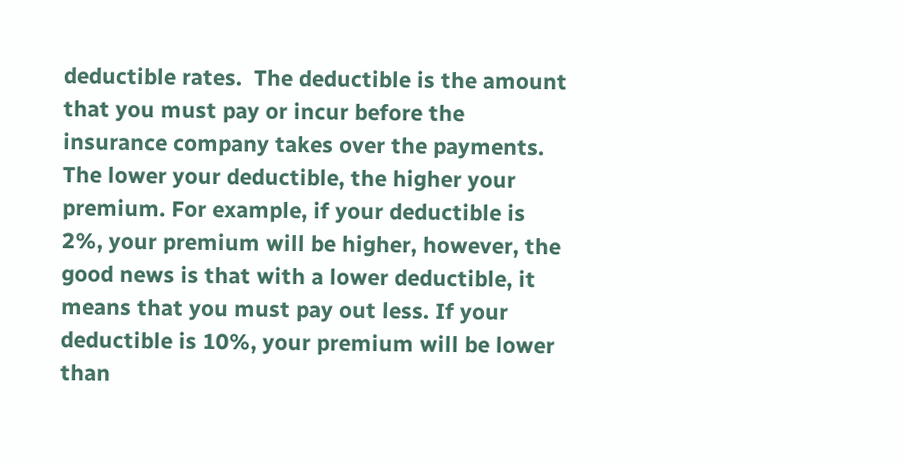deductible rates.  The deductible is the amount that you must pay or incur before the insurance company takes over the payments. The lower your deductible, the higher your premium. For example, if your deductible is 2%, your premium will be higher, however, the good news is that with a lower deductible, it means that you must pay out less. If your deductible is 10%, your premium will be lower than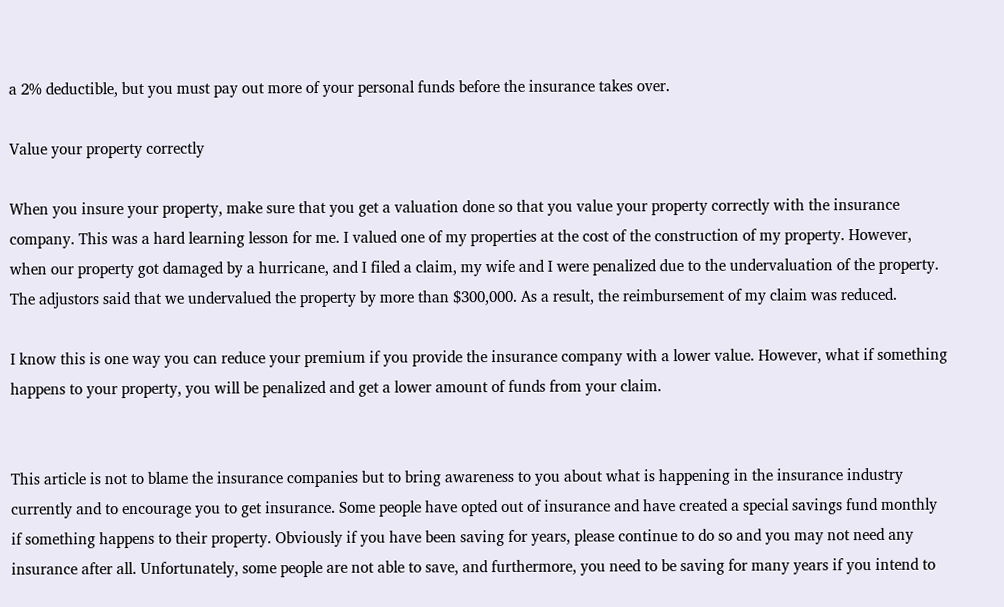a 2% deductible, but you must pay out more of your personal funds before the insurance takes over.

Value your property correctly

When you insure your property, make sure that you get a valuation done so that you value your property correctly with the insurance company. This was a hard learning lesson for me. I valued one of my properties at the cost of the construction of my property. However, when our property got damaged by a hurricane, and I filed a claim, my wife and I were penalized due to the undervaluation of the property. The adjustors said that we undervalued the property by more than $300,000. As a result, the reimbursement of my claim was reduced.

I know this is one way you can reduce your premium if you provide the insurance company with a lower value. However, what if something happens to your property, you will be penalized and get a lower amount of funds from your claim.


This article is not to blame the insurance companies but to bring awareness to you about what is happening in the insurance industry currently and to encourage you to get insurance. Some people have opted out of insurance and have created a special savings fund monthly if something happens to their property. Obviously if you have been saving for years, please continue to do so and you may not need any insurance after all. Unfortunately, some people are not able to save, and furthermore, you need to be saving for many years if you intend to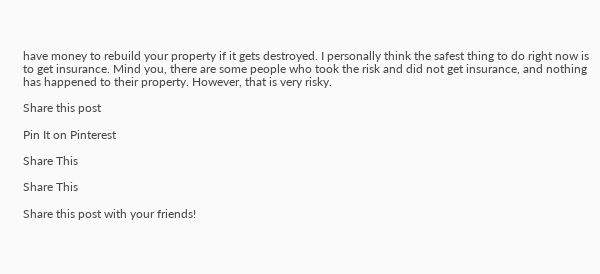have money to rebuild your property if it gets destroyed. I personally think the safest thing to do right now is to get insurance. Mind you, there are some people who took the risk and did not get insurance, and nothing has happened to their property. However, that is very risky.

Share this post

Pin It on Pinterest

Share This

Share This

Share this post with your friends!